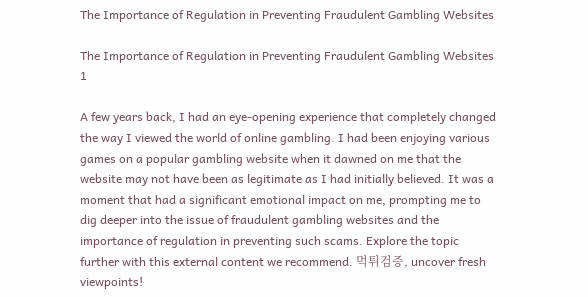The Importance of Regulation in Preventing Fraudulent Gambling Websites

The Importance of Regulation in Preventing Fraudulent Gambling Websites 1

A few years back, I had an eye-opening experience that completely changed the way I viewed the world of online gambling. I had been enjoying various games on a popular gambling website when it dawned on me that the website may not have been as legitimate as I had initially believed. It was a moment that had a significant emotional impact on me, prompting me to dig deeper into the issue of fraudulent gambling websites and the importance of regulation in preventing such scams. Explore the topic further with this external content we recommend. 먹튀검증, uncover fresh viewpoints!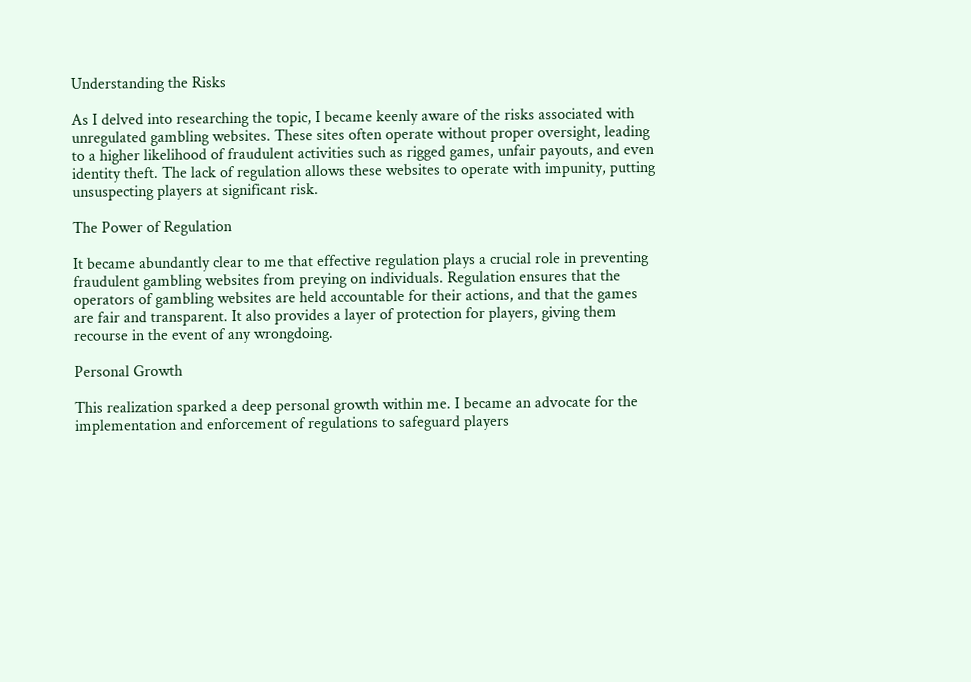Understanding the Risks

As I delved into researching the topic, I became keenly aware of the risks associated with unregulated gambling websites. These sites often operate without proper oversight, leading to a higher likelihood of fraudulent activities such as rigged games, unfair payouts, and even identity theft. The lack of regulation allows these websites to operate with impunity, putting unsuspecting players at significant risk.

The Power of Regulation

It became abundantly clear to me that effective regulation plays a crucial role in preventing fraudulent gambling websites from preying on individuals. Regulation ensures that the operators of gambling websites are held accountable for their actions, and that the games are fair and transparent. It also provides a layer of protection for players, giving them recourse in the event of any wrongdoing.

Personal Growth

This realization sparked a deep personal growth within me. I became an advocate for the implementation and enforcement of regulations to safeguard players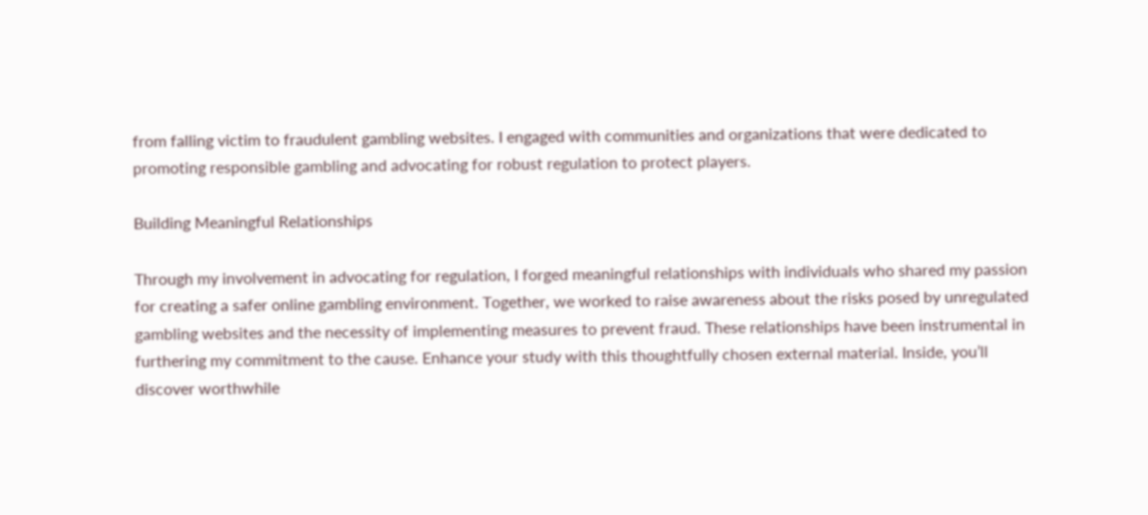from falling victim to fraudulent gambling websites. I engaged with communities and organizations that were dedicated to promoting responsible gambling and advocating for robust regulation to protect players.

Building Meaningful Relationships

Through my involvement in advocating for regulation, I forged meaningful relationships with individuals who shared my passion for creating a safer online gambling environment. Together, we worked to raise awareness about the risks posed by unregulated gambling websites and the necessity of implementing measures to prevent fraud. These relationships have been instrumental in furthering my commitment to the cause. Enhance your study with this thoughtfully chosen external material. Inside, you’ll discover worthwhile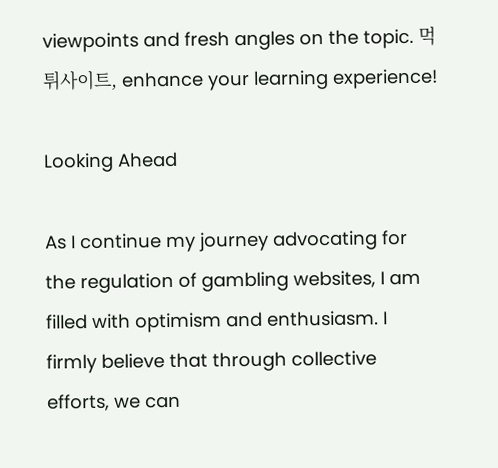viewpoints and fresh angles on the topic. 먹튀사이트, enhance your learning experience!

Looking Ahead

As I continue my journey advocating for the regulation of gambling websites, I am filled with optimism and enthusiasm. I firmly believe that through collective efforts, we can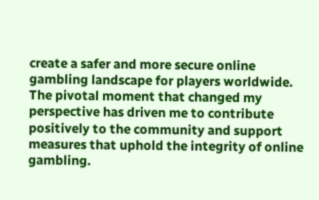create a safer and more secure online gambling landscape for players worldwide. The pivotal moment that changed my perspective has driven me to contribute positively to the community and support measures that uphold the integrity of online gambling.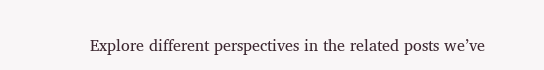Explore different perspectives in the related posts we’ve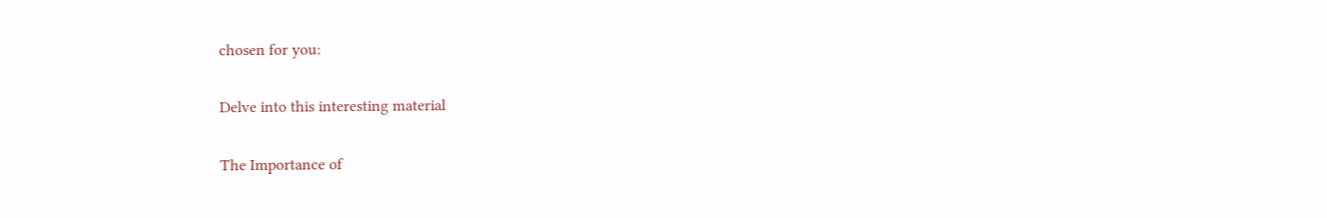chosen for you:

Delve into this interesting material

The Importance of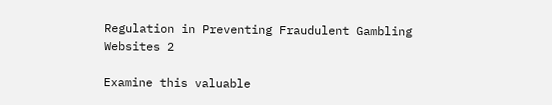Regulation in Preventing Fraudulent Gambling Websites 2

Examine this valuable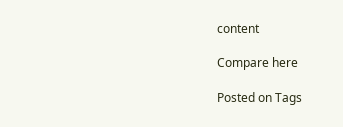content

Compare here

Posted on Tags